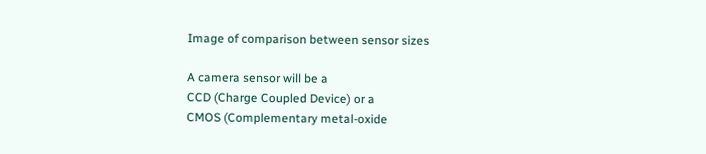Image of comparison between sensor sizes

A camera sensor will be a
CCD (Charge Coupled Device) or a
CMOS (Complementary metal-oxide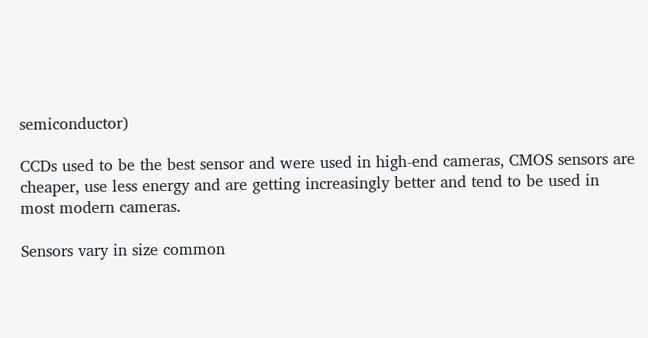semiconductor)

CCDs used to be the best sensor and were used in high-end cameras, CMOS sensors are cheaper, use less energy and are getting increasingly better and tend to be used in most modern cameras.

Sensors vary in size common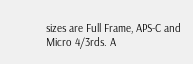sizes are Full Frame, APS-C and Micro 4/3rds. A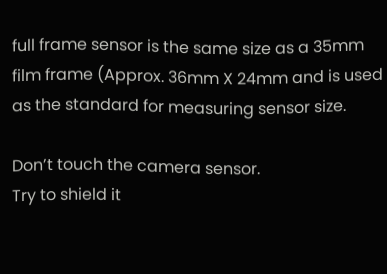full frame sensor is the same size as a 35mm film frame (Approx. 36mm X 24mm and is used as the standard for measuring sensor size.

Don’t touch the camera sensor.
Try to shield it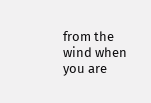from the wind when you are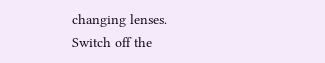changing lenses.
Switch off the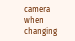camera when changing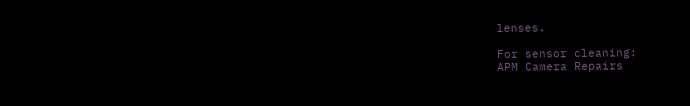lenses.

For sensor cleaning:
APM Camera Repairs